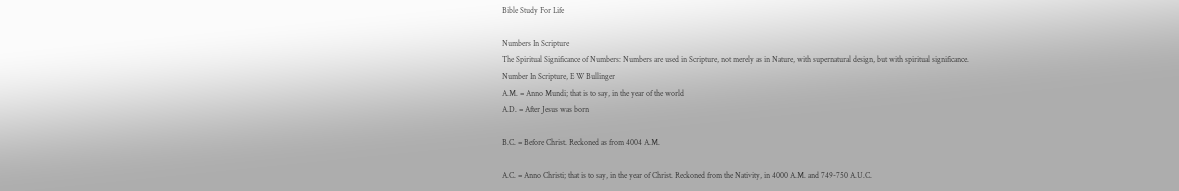Bible Study For Life

Numbers In Scripture
The Spiritual Significance of Numbers: Numbers are used in Scripture, not merely as in Nature, with supernatural design, but with spiritual significance.
Number In Scripture, E W Bullinger
A.M. = Anno Mundi; that is to say, in the year of the world
A.D. = After Jesus was born

B.C. = Before Christ. Reckoned as from 4004 A.M.

A.C. = Anno Christi; that is to say, in the year of Christ. Reckoned from the Nativity, in 4000 A.M. and 749-750 A.U.C.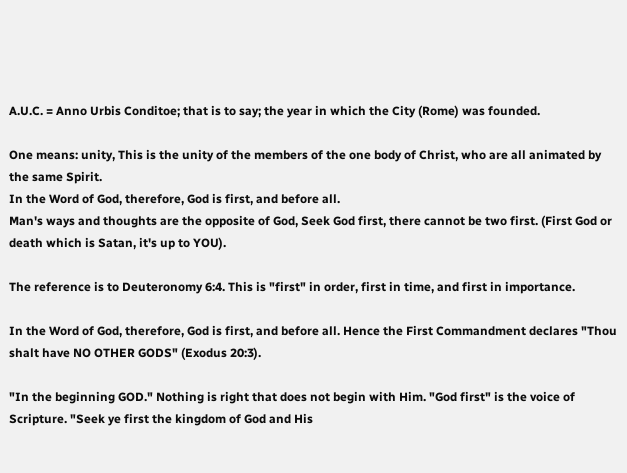A.U.C. = Anno Urbis Conditoe; that is to say; the year in which the City (Rome) was founded.

One means: unity, This is the unity of the members of the one body of Christ, who are all animated by the same Spirit.
In the Word of God, therefore, God is first, and before all.
Man's ways and thoughts are the opposite of God, Seek God first, there cannot be two first. (First God or death which is Satan, it's up to YOU).

The reference is to Deuteronomy 6:4. This is "first" in order, first in time, and first in importance.

In the Word of God, therefore, God is first, and before all. Hence the First Commandment declares "Thou shalt have NO OTHER GODS" (Exodus 20:3).

"In the beginning GOD." Nothing is right that does not begin with Him. "God first" is the voice of Scripture. "Seek ye first the kingdom of God and His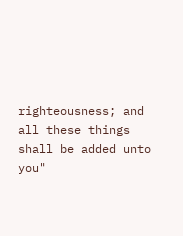righteousness; and all these things shall be added unto you"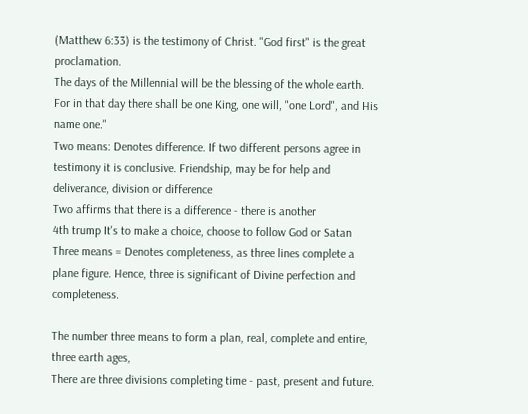(Matthew 6:33) is the testimony of Christ. "God first" is the great proclamation.
The days of the Millennial will be the blessing of the whole earth. For in that day there shall be one King, one will, "one Lord", and His name one."
Two means: Denotes difference. If two different persons agree in testimony it is conclusive. Friendship, may be for help and deliverance, division or difference
Two affirms that there is a difference - there is another
4th trump It's to make a choice, choose to follow God or Satan
Three means = Denotes completeness, as three lines complete a plane figure. Hence, three is significant of Divine perfection and completeness.

The number three means to form a plan, real, complete and entire, three earth ages,
There are three divisions completing time - past, present and future.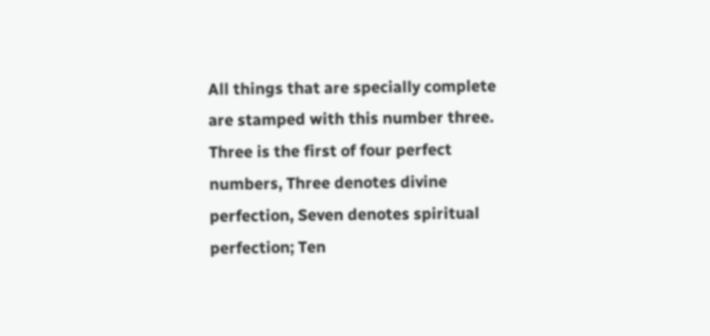All things that are specially complete are stamped with this number three.
Three is the first of four perfect numbers, Three denotes divine perfection, Seven denotes spiritual perfection; Ten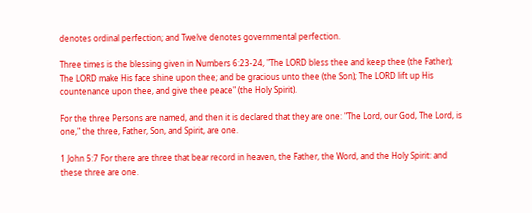denotes ordinal perfection; and Twelve denotes governmental perfection.

Three times is the blessing given in Numbers 6:23-24, "The LORD bless thee and keep thee (the Father); The LORD make His face shine upon thee; and be gracious unto thee (the Son); The LORD lift up His countenance upon thee, and give thee peace" (the Holy Spirit).

For the three Persons are named, and then it is declared that they are one: "The Lord, our God, The Lord, is one," the three, Father, Son, and Spirit, are one.

1 John 5:7 For there are three that bear record in heaven, the Father, the Word, and the Holy Spirit: and these three are one.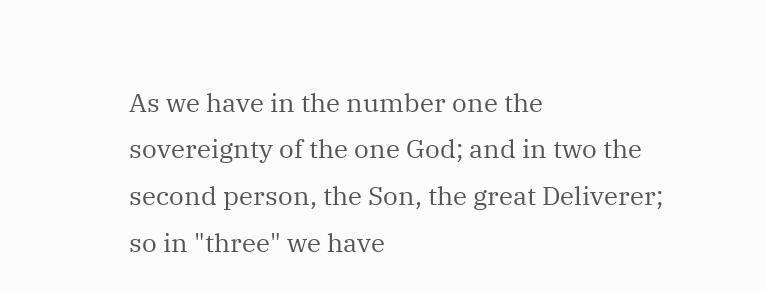As we have in the number one the sovereignty of the one God; and in two the second person, the Son, the great Deliverer; so in "three" we have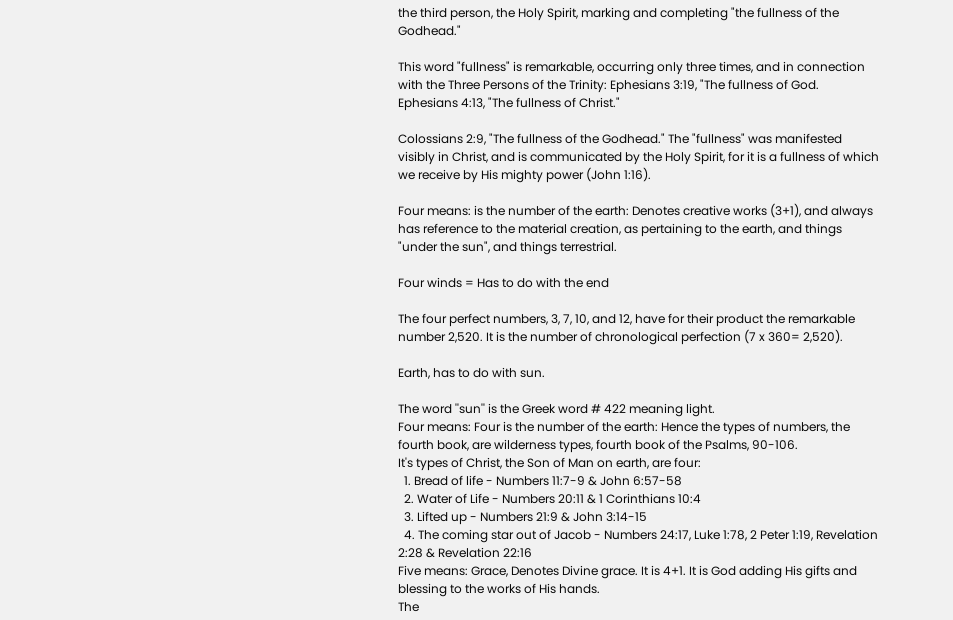the third person, the Holy Spirit, marking and completing "the fullness of the Godhead."

This word "fullness" is remarkable, occurring only three times, and in connection with the Three Persons of the Trinity: Ephesians 3:19, "The fullness of God. Ephesians 4:13, "The fullness of Christ."

Colossians 2:9, "The fullness of the Godhead." The "fullness" was manifested visibly in Christ, and is communicated by the Holy Spirit, for it is a fullness of which we receive by His mighty power (John 1:16).

Four means: is the number of the earth: Denotes creative works (3+1), and always has reference to the material creation, as pertaining to the earth, and things "under the sun", and things terrestrial.

Four winds = Has to do with the end

The four perfect numbers, 3, 7, 10, and 12, have for their product the remarkable number 2,520. It is the number of chronological perfection (7 x 360= 2,520).

Earth, has to do with sun.

The word ''sun'' is the Greek word # 422 meaning light.
Four means: Four is the number of the earth: Hence the types of numbers, the fourth book, are wilderness types, fourth book of the Psalms, 90-106.
It's types of Christ, the Son of Man on earth, are four:
  1. Bread of life - Numbers 11:7-9 & John 6:57-58
  2. Water of Life - Numbers 20:11 & 1 Corinthians 10:4
  3. Lifted up - Numbers 21:9 & John 3:14-15
  4. The coming star out of Jacob - Numbers 24:17, Luke 1:78, 2 Peter 1:19, Revelation 2:28 & Revelation 22:16
Five means: Grace, Denotes Divine grace. It is 4+1. It is God adding His gifts and blessing to the works of His hands.
The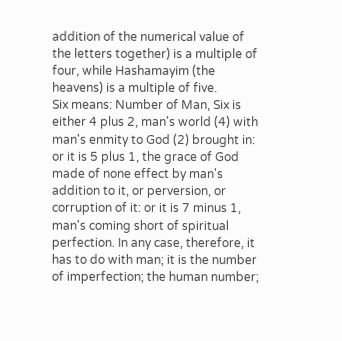addition of the numerical value of the letters together) is a multiple of four, while Hashamayim (the heavens) is a multiple of five.
Six means: Number of Man, Six is either 4 plus 2, man's world (4) with man's enmity to God (2) brought in: or it is 5 plus 1, the grace of God made of none effect by man's addition to it, or perversion, or corruption of it: or it is 7 minus 1, man's coming short of spiritual perfection. In any case, therefore, it has to do with man; it is the number of imperfection; the human number;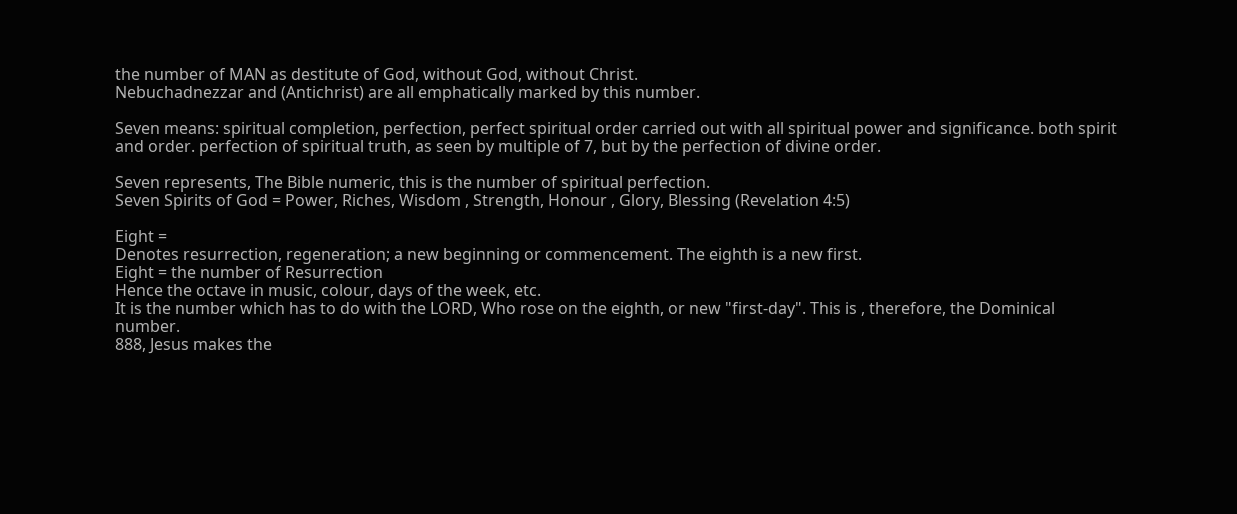the number of MAN as destitute of God, without God, without Christ.
Nebuchadnezzar and (Antichrist) are all emphatically marked by this number.

Seven means: spiritual completion, perfection, perfect spiritual order carried out with all spiritual power and significance. both spirit and order. perfection of spiritual truth, as seen by multiple of 7, but by the perfection of divine order.

Seven represents, The Bible numeric, this is the number of spiritual perfection.
Seven Spirits of God = Power, Riches, Wisdom , Strength, Honour , Glory, Blessing (Revelation 4:5)

Eight =
Denotes resurrection, regeneration; a new beginning or commencement. The eighth is a new first.
Eight = the number of Resurrection
Hence the octave in music, colour, days of the week, etc.
It is the number which has to do with the LORD, Who rose on the eighth, or new "first-day". This is , therefore, the Dominical number.
888, Jesus makes the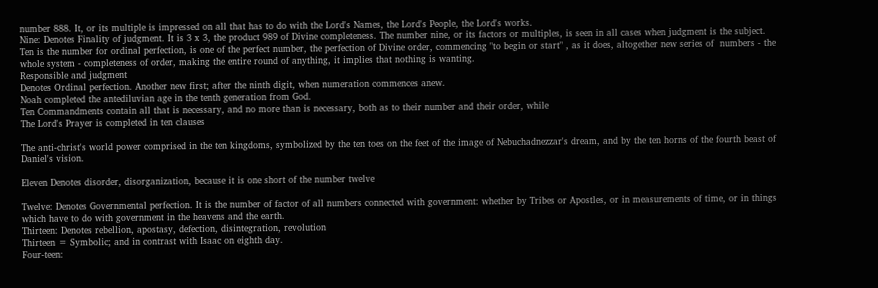number 888. It, or its multiple is impressed on all that has to do with the Lord's Names, the Lord's People, the Lord's works.
Nine: Denotes Finality of judgment. It is 3 x 3, the product 989 of Divine completeness. The number nine, or its factors or multiples, is seen in all cases when judgment is the subject.
Ten is the number for ordinal perfection, is one of the perfect number, the perfection of Divine order, commencing "to begin or start" , as it does, altogether new series of  numbers - the whole system - completeness of order, making the entire round of anything, it implies that nothing is wanting.
Responsible and judgment
Denotes Ordinal perfection. Another new first; after the ninth digit, when numeration commences anew.
Noah completed the antediluvian age in the tenth generation from God.
Ten Commandments contain all that is necessary, and no more than is necessary, both as to their number and their order, while
The Lord's Prayer is completed in ten clauses

The anti-christ's world power comprised in the ten kingdoms, symbolized by the ten toes on the feet of the image of Nebuchadnezzar's dream, and by the ten horns of the fourth beast of Daniel's vision.

Eleven Denotes disorder, disorganization, because it is one short of the number twelve

Twelve: Denotes Governmental perfection. It is the number of factor of all numbers connected with government: whether by Tribes or Apostles, or in measurements of time, or in things which have to do with government in the heavens and the earth.
Thirteen: Denotes rebellion, apostasy, defection, disintegration, revolution
Thirteen = Symbolic; and in contrast with Isaac on eighth day.
Four-teen: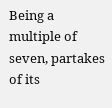Being a multiple of seven, partakes of its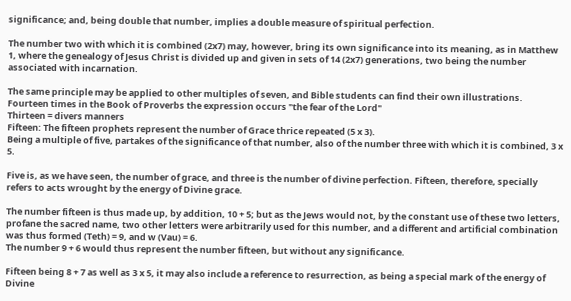significance; and, being double that number, implies a double measure of spiritual perfection.

The number two with which it is combined (2x7) may, however, bring its own significance into its meaning, as in Matthew 1, where the genealogy of Jesus Christ is divided up and given in sets of 14 (2x7) generations, two being the number associated with incarnation.

The same principle may be applied to other multiples of seven, and Bible students can find their own illustrations.
Fourteen times in the Book of Proverbs the expression occurs "the fear of the Lord"
Thirteen = divers manners
Fifteen: The fifteen prophets represent the number of Grace thrice repeated (5 x 3).
Being a multiple of five, partakes of the significance of that number, also of the number three with which it is combined, 3 x 5.

Five is, as we have seen, the number of grace, and three is the number of divine perfection. Fifteen, therefore, specially refers to acts wrought by the energy of Divine grace.

The number fifteen is thus made up, by addition, 10 + 5; but as the Jews would not, by the constant use of these two letters, profane the sacred name, two other letters were arbitrarily used for this number, and a different and artificial combination was thus formed (Teth) = 9, and w (Vau) = 6.
The number 9 + 6 would thus represent the number fifteen, but without any significance.

Fifteen being 8 + 7 as well as 3 x 5, it may also include a reference to resurrection, as being a special mark of the energy of Divine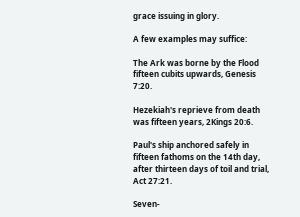grace issuing in glory.

A few examples may suffice:

The Ark was borne by the Flood fifteen cubits upwards, Genesis 7:20.

Hezekiah's reprieve from death was fifteen years, 2Kings 20:6.

Paul's ship anchored safely in fifteen fathoms on the 14th day, after thirteen days of toil and trial, Act 27:21.

Seven-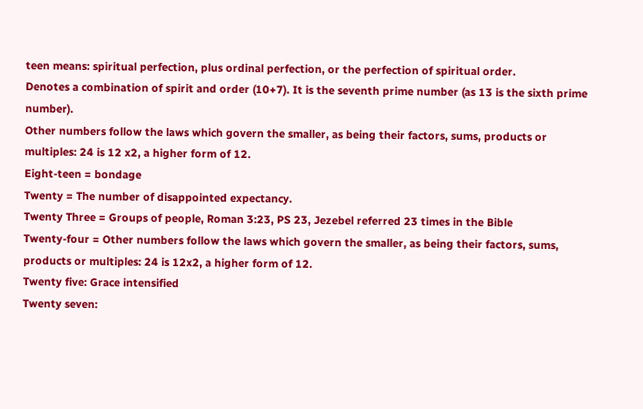teen means: spiritual perfection, plus ordinal perfection, or the perfection of spiritual order.
Denotes a combination of spirit and order (10+7). It is the seventh prime number (as 13 is the sixth prime number).
Other numbers follow the laws which govern the smaller, as being their factors, sums, products or multiples: 24 is 12 x2, a higher form of 12.
Eight-teen = bondage
Twenty = The number of disappointed expectancy.
Twenty Three = Groups of people, Roman 3:23, PS 23, Jezebel referred 23 times in the Bible
Twenty-four = Other numbers follow the laws which govern the smaller, as being their factors, sums, products or multiples: 24 is 12x2, a higher form of 12.
Twenty five: Grace intensified
Twenty seven: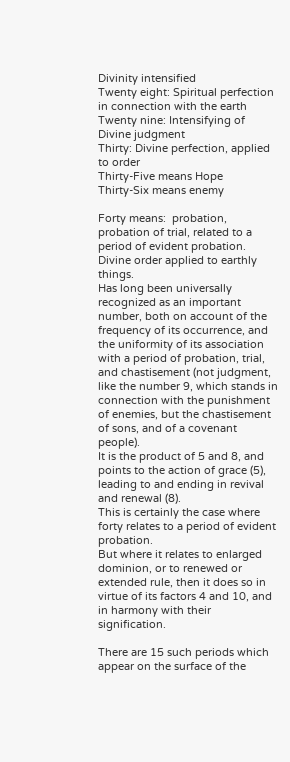Divinity intensified
Twenty eight: Spiritual perfection in connection with the earth
Twenty nine: Intensifying of Divine judgment
Thirty: Divine perfection, applied to order
Thirty-Five means Hope
Thirty-Six means enemy

Forty means:  probation, probation of trial, related to a period of evident probation.
Divine order applied to earthly things.
Has long been universally recognized as an important number, both on account of the frequency of its occurrence, and the uniformity of its association with a period of probation, trial, and chastisement (not judgment, like the number 9, which stands in connection with the punishment of enemies, but the chastisement of sons, and of a covenant people).
It is the product of 5 and 8, and points to the action of grace (5), leading to and ending in revival and renewal (8).
This is certainly the case where forty relates to a period of evident probation.
But where it relates to enlarged dominion, or to renewed or extended rule, then it does so in virtue of its factors 4 and 10, and in harmony with their signification.

There are 15 such periods which appear on the surface of the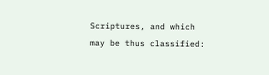Scriptures, and which may be thus classified: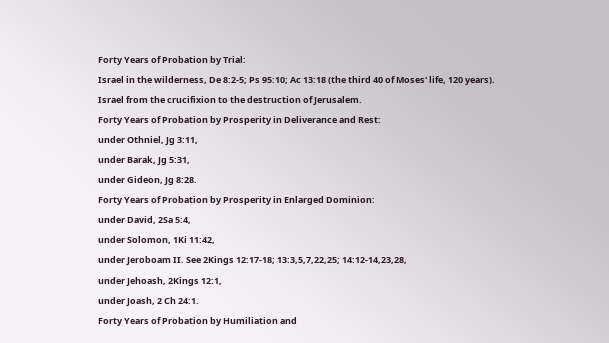Forty Years of Probation by Trial:
Israel in the wilderness, De 8:2-5; Ps 95:10; Ac 13:18 (the third 40 of Moses' life, 120 years).
Israel from the crucifixion to the destruction of Jerusalem.
Forty Years of Probation by Prosperity in Deliverance and Rest:
under Othniel, Jg 3:11,
under Barak, Jg 5:31,
under Gideon, Jg 8:28.
Forty Years of Probation by Prosperity in Enlarged Dominion:
under David, 2Sa 5:4,
under Solomon, 1Ki 11:42,
under Jeroboam II. See 2Kings 12:17-18; 13:3,5,7,22,25; 14:12-14,23,28,
under Jehoash, 2Kings 12:1,
under Joash, 2 Ch 24:1.
Forty Years of Probation by Humiliation and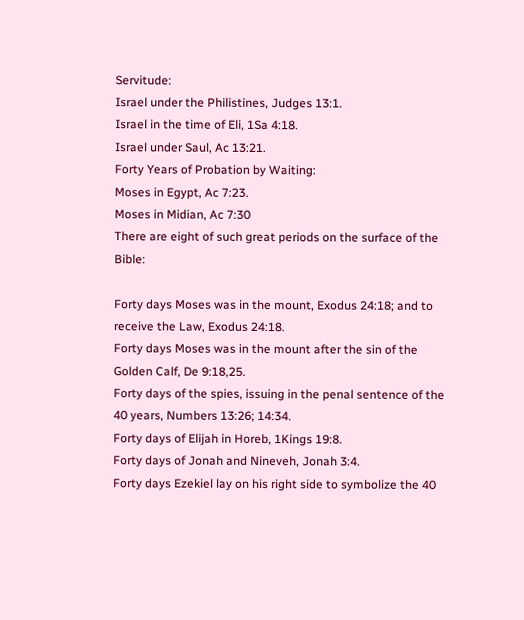Servitude:
Israel under the Philistines, Judges 13:1.
Israel in the time of Eli, 1Sa 4:18.
Israel under Saul, Ac 13:21.
Forty Years of Probation by Waiting:
Moses in Egypt, Ac 7:23.
Moses in Midian, Ac 7:30
There are eight of such great periods on the surface of the Bible:

Forty days Moses was in the mount, Exodus 24:18; and to receive the Law, Exodus 24:18.
Forty days Moses was in the mount after the sin of the Golden Calf, De 9:18,25.
Forty days of the spies, issuing in the penal sentence of the 40 years, Numbers 13:26; 14:34.
Forty days of Elijah in Horeb, 1Kings 19:8.
Forty days of Jonah and Nineveh, Jonah 3:4.
Forty days Ezekiel lay on his right side to symbolize the 40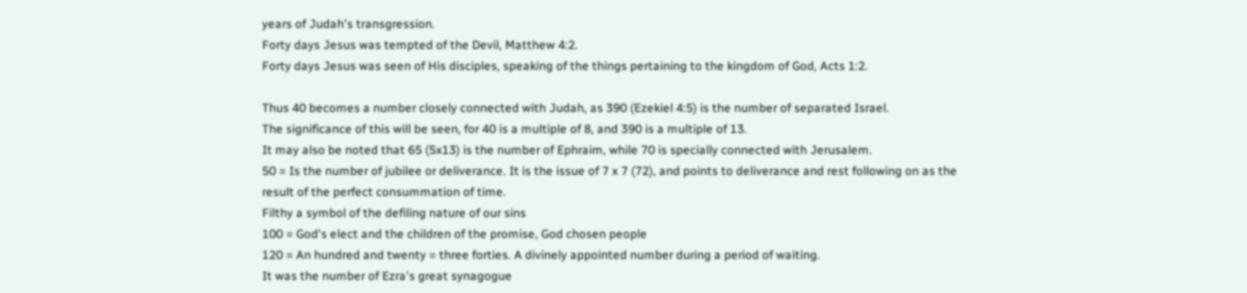years of Judah's transgression.
Forty days Jesus was tempted of the Devil, Matthew 4:2.
Forty days Jesus was seen of His disciples, speaking of the things pertaining to the kingdom of God, Acts 1:2.

Thus 40 becomes a number closely connected with Judah, as 390 (Ezekiel 4:5) is the number of separated Israel.
The significance of this will be seen, for 40 is a multiple of 8, and 390 is a multiple of 13.
It may also be noted that 65 (5x13) is the number of Ephraim, while 70 is specially connected with Jerusalem.
50 = Is the number of jubilee or deliverance. It is the issue of 7 x 7 (72), and points to deliverance and rest following on as the result of the perfect consummation of time.
Filthy a symbol of the defiling nature of our sins
100 = God's elect and the children of the promise, God chosen people
120 = An hundred and twenty = three forties. A divinely appointed number during a period of waiting.
It was the number of Ezra's great synagogue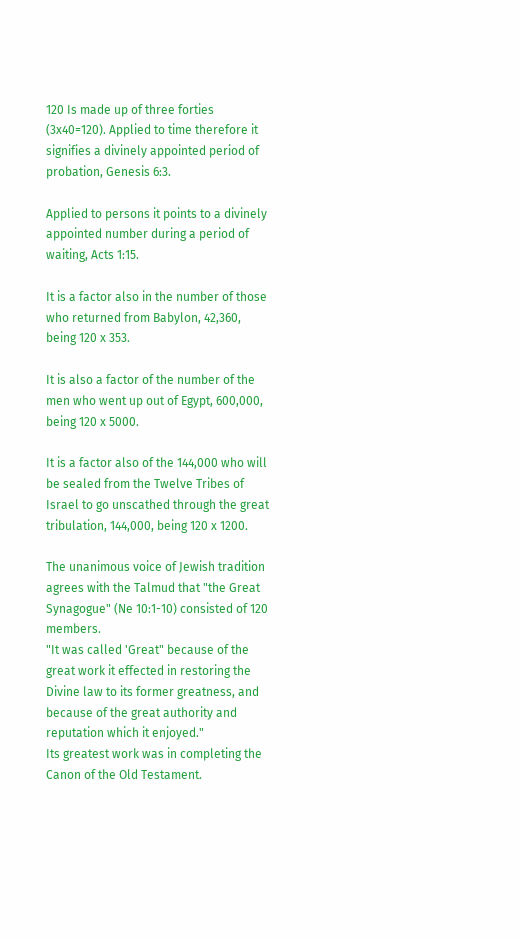120 Is made up of three forties (3x40=120). Applied to time therefore it signifies a divinely appointed period of probation, Genesis 6:3.

Applied to persons it points to a divinely appointed number during a period of waiting, Acts 1:15.

It is a factor also in the number of those who returned from Babylon, 42,360, being 120 x 353.

It is also a factor of the number of the men who went up out of Egypt, 600,000, being 120 x 5000.

It is a factor also of the 144,000 who will be sealed from the Twelve Tribes of Israel to go unscathed through the great tribulation, 144,000, being 120 x 1200.

The unanimous voice of Jewish tradition agrees with the Talmud that "the Great Synagogue" (Ne 10:1-10) consisted of 120 members.
"It was called 'Great" because of the great work it effected in restoring the Divine law to its former greatness, and because of the great authority and reputation which it enjoyed."
Its greatest work was in completing the Canon of the Old Testament.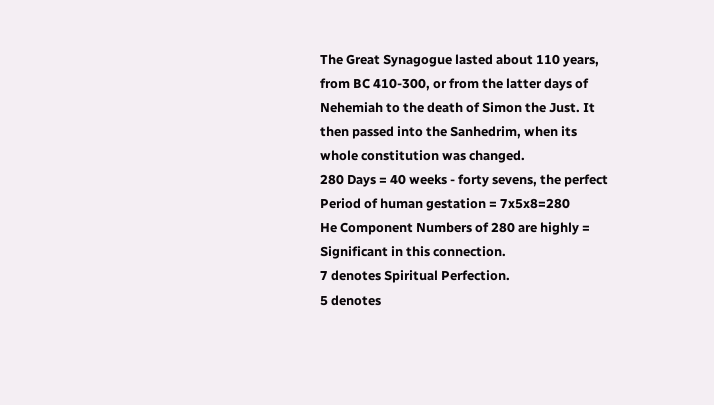The Great Synagogue lasted about 110 years, from BC 410-300, or from the latter days of Nehemiah to the death of Simon the Just. It then passed into the Sanhedrim, when its whole constitution was changed.
280 Days = 40 weeks - forty sevens, the perfect
Period of human gestation = 7x5x8=280
He Component Numbers of 280 are highly = Significant in this connection.
7 denotes Spiritual Perfection.
5 denotes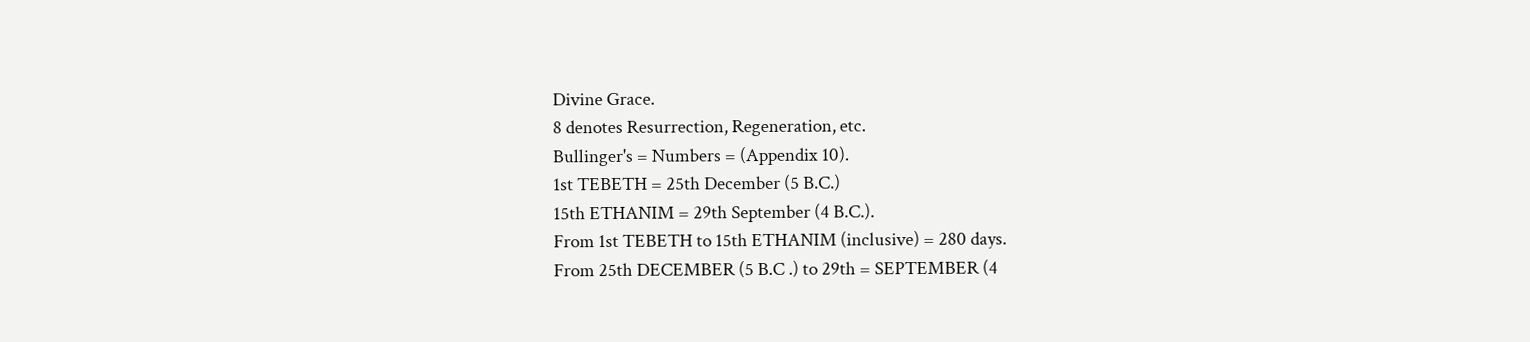Divine Grace.
8 denotes Resurrection, Regeneration, etc.
Bullinger's = Numbers = (Appendix 10).
1st TEBETH = 25th December (5 B.C.)
15th ETHANIM = 29th September (4 B.C.).
From 1st TEBETH to 15th ETHANIM (inclusive) = 280 days.
From 25th DECEMBER (5 B.C .) to 29th = SEPTEMBER (4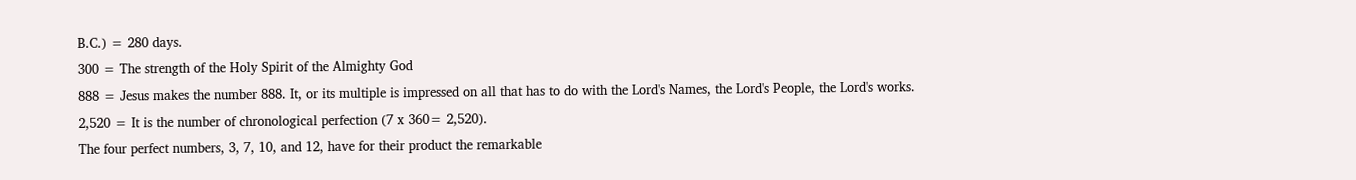B.C.) = 280 days.
300 = The strength of the Holy Spirit of the Almighty God
888 = Jesus makes the number 888. It, or its multiple is impressed on all that has to do with the Lord's Names, the Lord's People, the Lord's works.
2,520 = It is the number of chronological perfection (7 x 360= 2,520).
The four perfect numbers, 3, 7, 10, and 12, have for their product the remarkable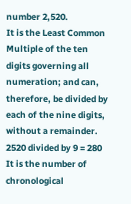number 2,520.
It is the Least Common Multiple of the ten digits governing all numeration; and can, therefore, be divided by each of the nine digits, without a remainder.
2520 divided by 9 = 280
It is the number of chronological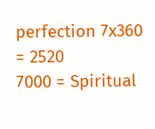perfection 7x360 = 2520
7000 = Spiritual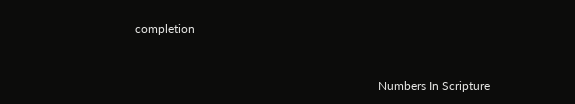completion


                                                                                 Numbers In Scripture